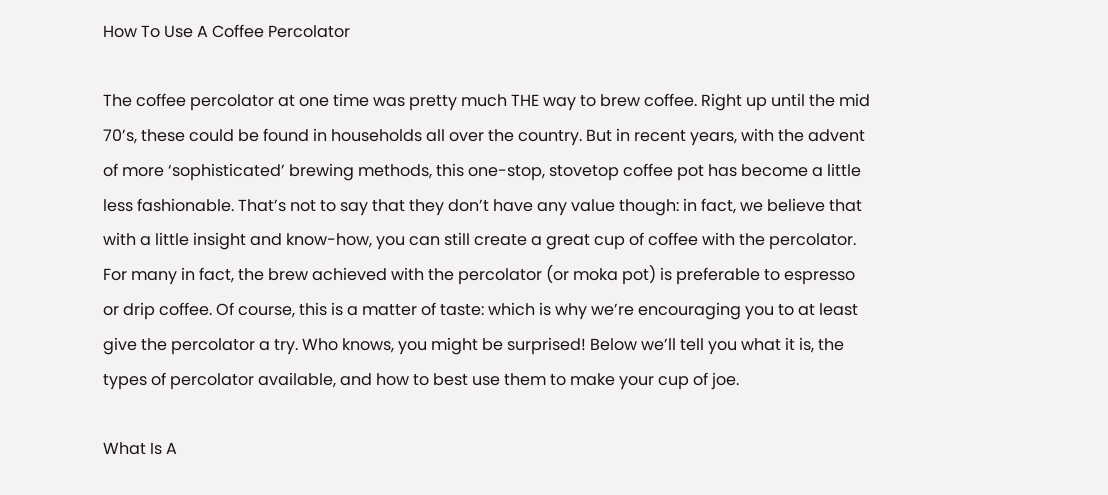How To Use A Coffee Percolator

The coffee percolator at one time was pretty much THE way to brew coffee. Right up until the mid 70’s, these could be found in households all over the country. But in recent years, with the advent of more ‘sophisticated’ brewing methods, this one-stop, stovetop coffee pot has become a little less fashionable. That’s not to say that they don’t have any value though: in fact, we believe that with a little insight and know-how, you can still create a great cup of coffee with the percolator. For many in fact, the brew achieved with the percolator (or moka pot) is preferable to espresso or drip coffee. Of course, this is a matter of taste: which is why we’re encouraging you to at least give the percolator a try. Who knows, you might be surprised! Below we’ll tell you what it is, the types of percolator available, and how to best use them to make your cup of joe.

What Is A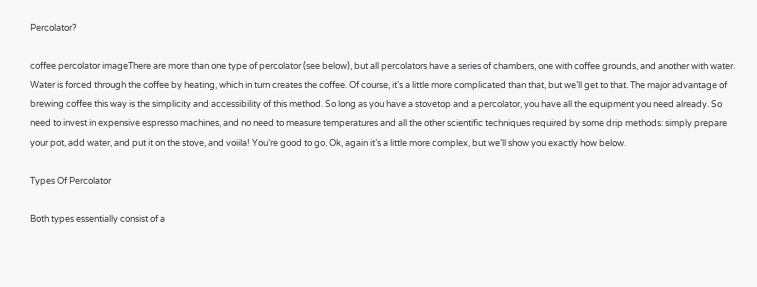Percolator?

coffee percolator imageThere are more than one type of percolator (see below), but all percolators have a series of chambers, one with coffee grounds, and another with water. Water is forced through the coffee by heating, which in turn creates the coffee. Of course, it’s a little more complicated than that, but we’ll get to that. The major advantage of brewing coffee this way is the simplicity and accessibility of this method. So long as you have a stovetop and a percolator, you have all the equipment you need already. So need to invest in expensive espresso machines, and no need to measure temperatures and all the other scientific techniques required by some drip methods: simply prepare your pot, add water, and put it on the stove, and voiila! You’re good to go. Ok, again it’s a little more complex, but we’ll show you exactly how below.

Types Of Percolator

Both types essentially consist of a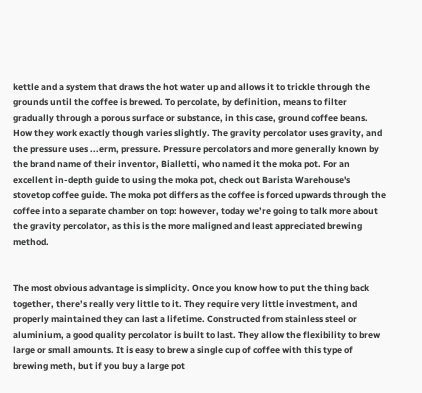kettle and a system that draws the hot water up and allows it to trickle through the grounds until the coffee is brewed. To percolate, by definition, means to filter gradually through a porous surface or substance, in this case, ground coffee beans. How they work exactly though varies slightly. The gravity percolator uses gravity, and the pressure uses ...erm, pressure. Pressure percolators and more generally known by the brand name of their inventor, Bialletti, who named it the moka pot. For an excellent in-depth guide to using the moka pot, check out Barista Warehouse's stovetop coffee guide. The moka pot differs as the coffee is forced upwards through the coffee into a separate chamber on top: however, today we’re going to talk more about the gravity percolator, as this is the more maligned and least appreciated brewing method.


The most obvious advantage is simplicity. Once you know how to put the thing back together, there’s really very little to it. They require very little investment, and properly maintained they can last a lifetime. Constructed from stainless steel or aluminium, a good quality percolator is built to last. They allow the flexibility to brew large or small amounts. It is easy to brew a single cup of coffee with this type of brewing meth, but if you buy a large pot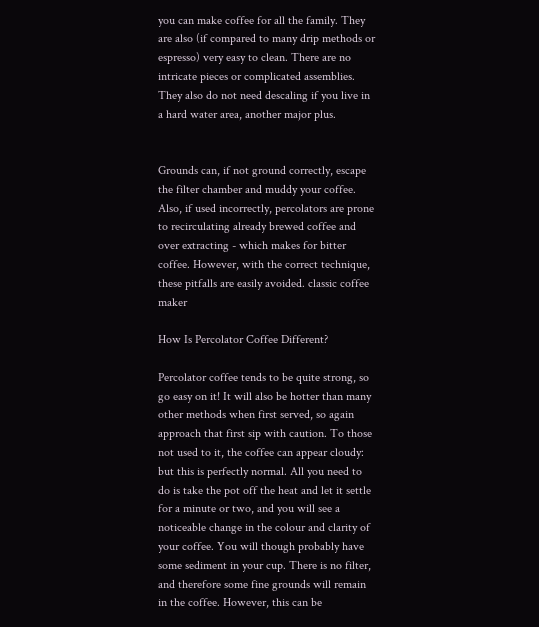you can make coffee for all the family. They are also (if compared to many drip methods or espresso) very easy to clean. There are no intricate pieces or complicated assemblies. They also do not need descaling if you live in a hard water area, another major plus.


Grounds can, if not ground correctly, escape the filter chamber and muddy your coffee. Also, if used incorrectly, percolators are prone to recirculating already brewed coffee and over extracting - which makes for bitter coffee. However, with the correct technique, these pitfalls are easily avoided. classic coffee maker

How Is Percolator Coffee Different?

Percolator coffee tends to be quite strong, so go easy on it! It will also be hotter than many other methods when first served, so again approach that first sip with caution. To those not used to it, the coffee can appear cloudy: but this is perfectly normal. All you need to do is take the pot off the heat and let it settle for a minute or two, and you will see a noticeable change in the colour and clarity of your coffee. You will though probably have some sediment in your cup. There is no filter, and therefore some fine grounds will remain in the coffee. However, this can be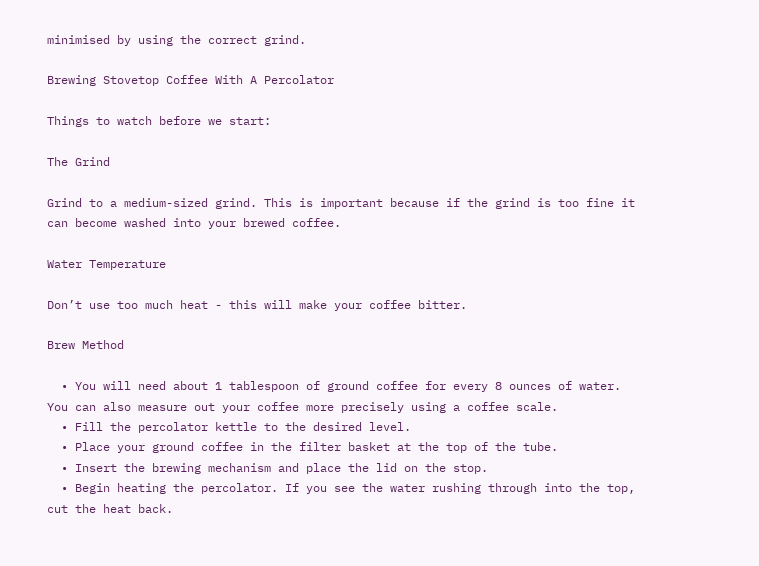minimised by using the correct grind.

Brewing Stovetop Coffee With A Percolator

Things to watch before we start:

The Grind

Grind to a medium-sized grind. This is important because if the grind is too fine it can become washed into your brewed coffee.

Water Temperature

Don’t use too much heat - this will make your coffee bitter.

Brew Method

  • You will need about 1 tablespoon of ground coffee for every 8 ounces of water. You can also measure out your coffee more precisely using a coffee scale.
  • Fill the percolator kettle to the desired level.
  • Place your ground coffee in the filter basket at the top of the tube.
  • Insert the brewing mechanism and place the lid on the stop.
  • Begin heating the percolator. If you see the water rushing through into the top, cut the heat back.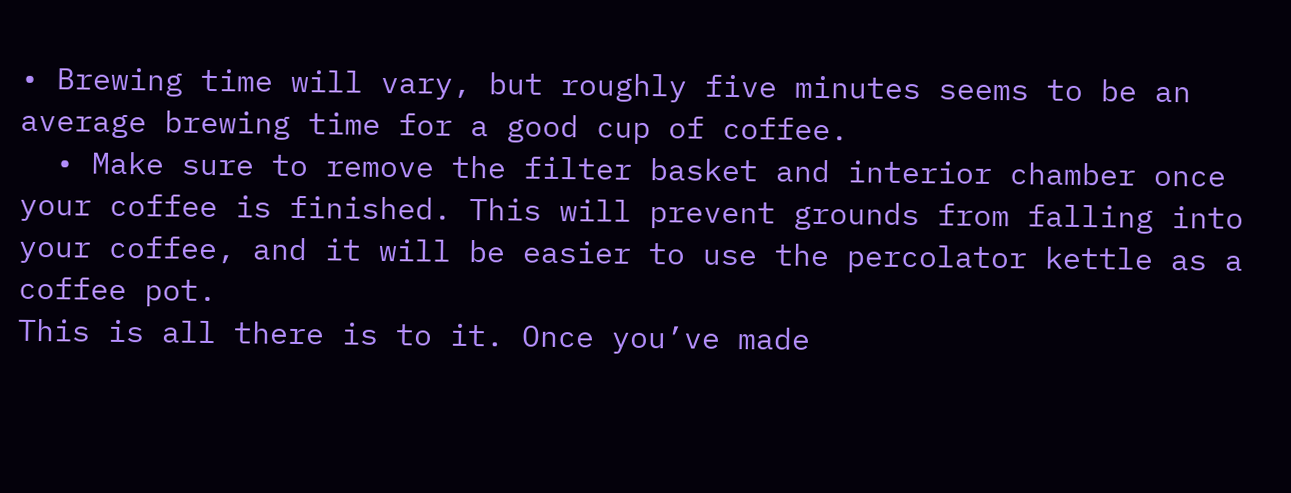• Brewing time will vary, but roughly five minutes seems to be an average brewing time for a good cup of coffee.
  • Make sure to remove the filter basket and interior chamber once your coffee is finished. This will prevent grounds from falling into your coffee, and it will be easier to use the percolator kettle as a coffee pot.
This is all there is to it. Once you’ve made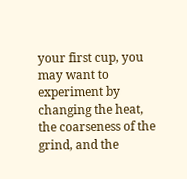your first cup, you may want to experiment by changing the heat, the coarseness of the grind, and the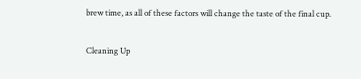brew time, as all of these factors will change the taste of the final cup.

Cleaning Up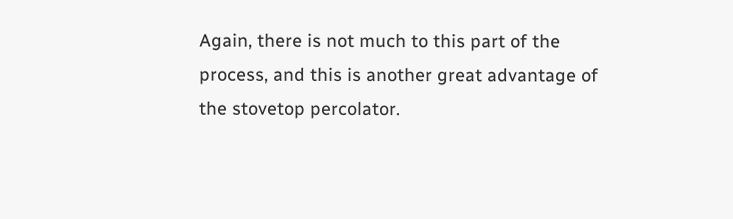Again, there is not much to this part of the process, and this is another great advantage of the stovetop percolator.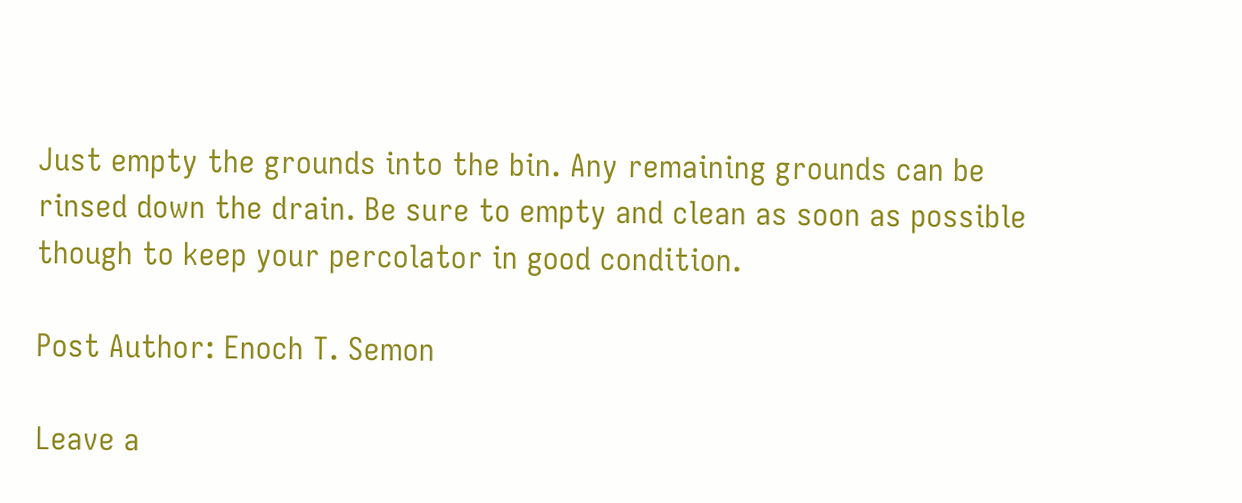Just empty the grounds into the bin. Any remaining grounds can be rinsed down the drain. Be sure to empty and clean as soon as possible though to keep your percolator in good condition.

Post Author: Enoch T. Semon

Leave a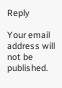Reply

Your email address will not be published.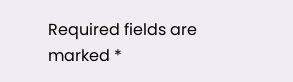Required fields are marked *